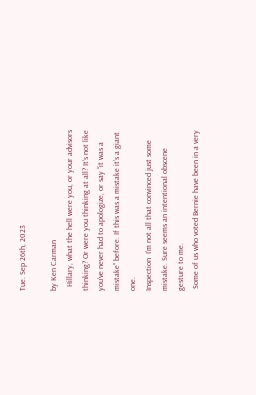Tue. Sep 26th, 2023

by Ken Carman
  Hillary, what the hell were you, or your advisors thinking? Or were you thinking at all? It’s not like you’ve never had to apologize, or say “it was a mistake” before. If this was a mistake it’s a giant one.
Inspection  I’m not all that convinced just some mistake. Sure seems an intentional obscene gesture to me.
 Some of us who voted Bernie have been in a very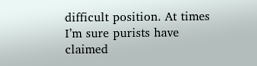difficult position. At times I’m sure purists have claimed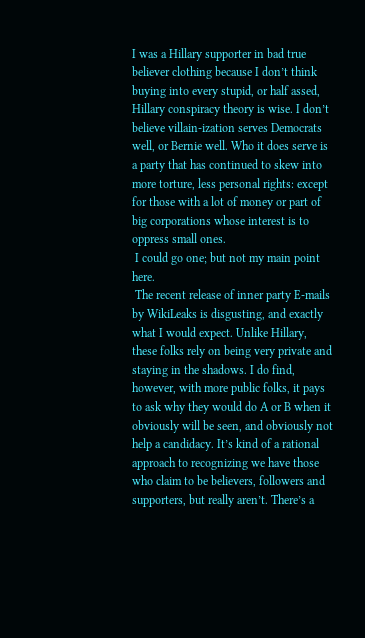I was a Hillary supporter in bad true believer clothing because I don’t think buying into every stupid, or half assed, Hillary conspiracy theory is wise. I don’t believe villain-ization serves Democrats well, or Bernie well. Who it does serve is a party that has continued to skew into more torture, less personal rights: except for those with a lot of money or part of big corporations whose interest is to oppress small ones.
 I could go one; but not my main point here.
 The recent release of inner party E-mails by WikiLeaks is disgusting, and exactly what I would expect. Unlike Hillary, these folks rely on being very private and staying in the shadows. I do find, however, with more public folks, it pays to ask why they would do A or B when it obviously will be seen, and obviously not help a candidacy. It’s kind of a rational approach to recognizing we have those who claim to be believers, followers and supporters, but really aren’t. There’s a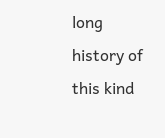long history of this kind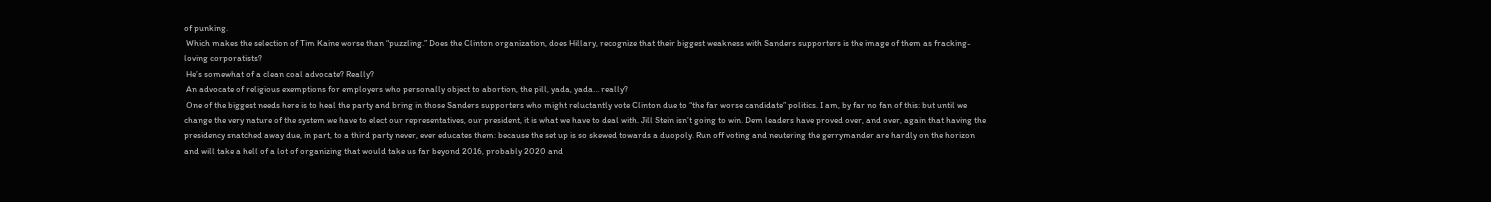of punking.
 Which makes the selection of Tim Kaine worse than “puzzling.” Does the Clinton organization, does Hillary, recognize that their biggest weakness with Sanders supporters is the image of them as fracking-loving corporatists?
 He’s somewhat of a clean coal advocate? Really?
 An advocate of religious exemptions for employers who personally object to abortion, the pill, yada, yada… really?
 One of the biggest needs here is to heal the party and bring in those Sanders supporters who might reluctantly vote Clinton due to “the far worse candidate” politics. I am, by far no fan of this: but until we change the very nature of the system we have to elect our representatives, our president, it is what we have to deal with. Jill Stein isn’t going to win. Dem leaders have proved over, and over, again that having the presidency snatched away due, in part, to a third party never, ever educates them: because the set up is so skewed towards a duopoly. Run off voting and neutering the gerrymander are hardly on the horizon and will take a hell of a lot of organizing that would take us far beyond 2016, probably 2020 and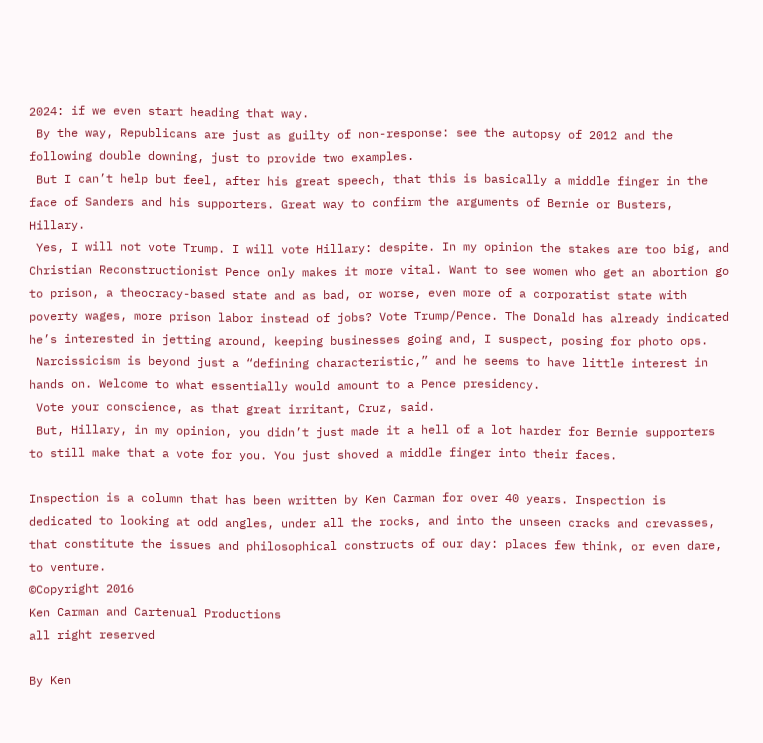2024: if we even start heading that way.
 By the way, Republicans are just as guilty of non-response: see the autopsy of 2012 and the following double downing, just to provide two examples.
 But I can’t help but feel, after his great speech, that this is basically a middle finger in the face of Sanders and his supporters. Great way to confirm the arguments of Bernie or Busters, Hillary.
 Yes, I will not vote Trump. I will vote Hillary: despite. In my opinion the stakes are too big, and Christian Reconstructionist Pence only makes it more vital. Want to see women who get an abortion go to prison, a theocracy-based state and as bad, or worse, even more of a corporatist state with poverty wages, more prison labor instead of jobs? Vote Trump/Pence. The Donald has already indicated he’s interested in jetting around, keeping businesses going and, I suspect, posing for photo ops.
 Narcissicism is beyond just a “defining characteristic,” and he seems to have little interest in hands on. Welcome to what essentially would amount to a Pence presidency.
 Vote your conscience, as that great irritant, Cruz, said.
 But, Hillary, in my opinion, you didn’t just made it a hell of a lot harder for Bernie supporters to still make that a vote for you. You just shoved a middle finger into their faces.

Inspection is a column that has been written by Ken Carman for over 40 years. Inspection is dedicated to looking at odd angles, under all the rocks, and into the unseen cracks and crevasses, that constitute the issues and philosophical constructs of our day: places few think, or even dare, to venture.
©Copyright 2016
Ken Carman and Cartenual Productions
all right reserved

By Ken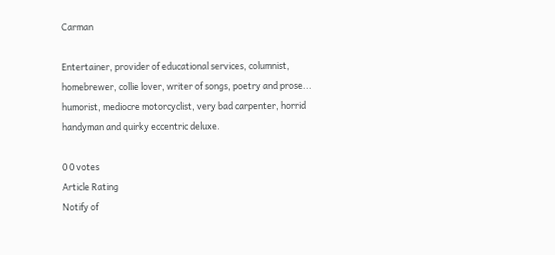Carman

Entertainer, provider of educational services, columnist, homebrewer, collie lover, writer of songs, poetry and prose... humorist, mediocre motorcyclist, very bad carpenter, horrid handyman and quirky eccentric deluxe.

0 0 votes
Article Rating
Notify of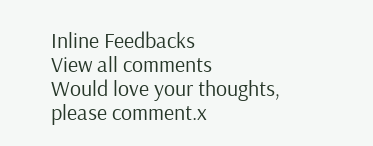Inline Feedbacks
View all comments
Would love your thoughts, please comment.x